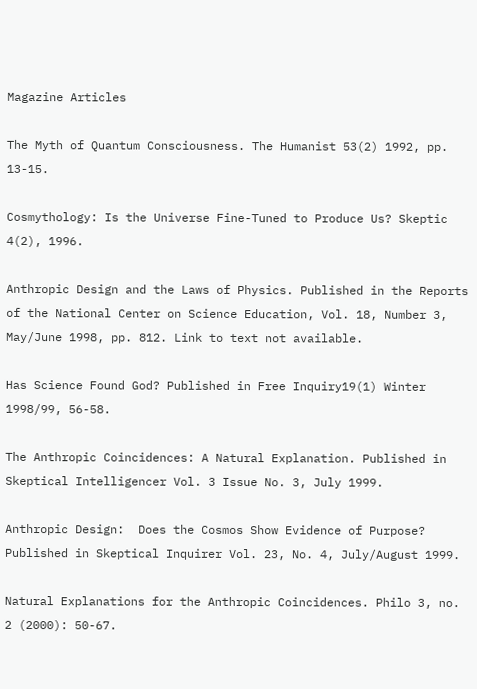Magazine Articles

The Myth of Quantum Consciousness. The Humanist 53(2) 1992, pp. 13-15.

Cosmythology: Is the Universe Fine-Tuned to Produce Us? Skeptic 4(2), 1996.

Anthropic Design and the Laws of Physics. Published in the Reports of the National Center on Science Education, Vol. 18, Number 3, May/June 1998, pp. 812. Link to text not available.

Has Science Found God? Published in Free Inquiry19(1) Winter 1998/99, 56-58.

The Anthropic Coincidences: A Natural Explanation. Published in Skeptical Intelligencer Vol. 3 Issue No. 3, July 1999.

Anthropic Design:  Does the Cosmos Show Evidence of Purpose?  Published in Skeptical Inquirer Vol. 23, No. 4, July/August 1999.

Natural Explanations for the Anthropic Coincidences. Philo 3, no. 2 (2000): 50-67.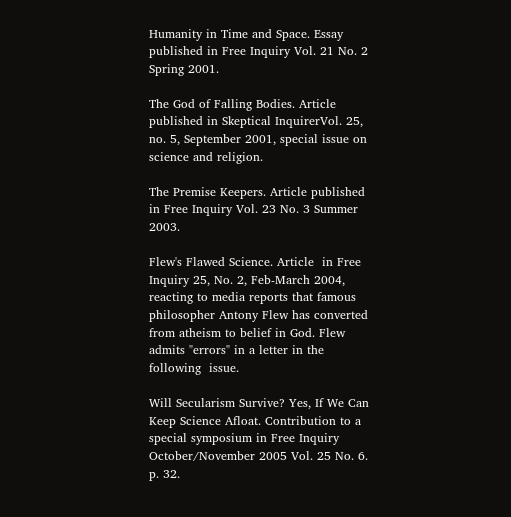Humanity in Time and Space. Essay published in Free Inquiry Vol. 21 No. 2 Spring 2001.

The God of Falling Bodies. Article published in Skeptical InquirerVol. 25, no. 5, September 2001, special issue on science and religion.

The Premise Keepers. Article published in Free Inquiry Vol. 23 No. 3 Summer 2003.

Flew's Flawed Science. Article  in Free Inquiry 25, No. 2, Feb-March 2004, reacting to media reports that famous philosopher Antony Flew has converted from atheism to belief in God. Flew admits "errors" in a letter in the following  issue.

Will Secularism Survive? Yes, If We Can Keep Science Afloat. Contribution to a special symposium in Free Inquiry October/November 2005 Vol. 25 No. 6. p. 32.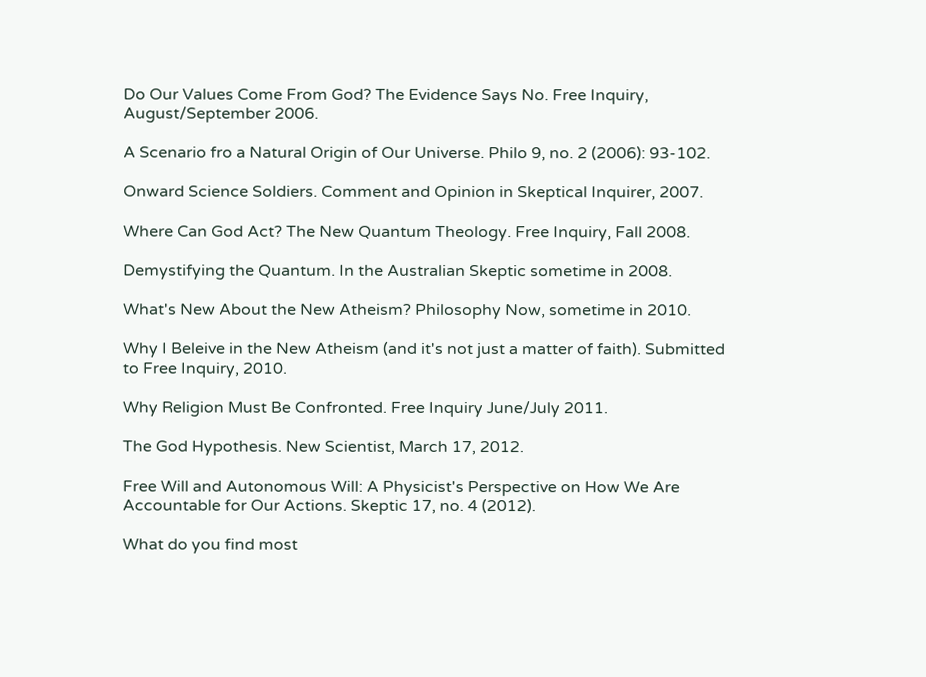Do Our Values Come From God? The Evidence Says No. Free Inquiry, August/September 2006.

A Scenario fro a Natural Origin of Our Universe. Philo 9, no. 2 (2006): 93-102.

Onward Science Soldiers. Comment and Opinion in Skeptical Inquirer, 2007.

Where Can God Act? The New Quantum Theology. Free Inquiry, Fall 2008.

Demystifying the Quantum. In the Australian Skeptic sometime in 2008.

What's New About the New Atheism? Philosophy Now, sometime in 2010.

Why I Beleive in the New Atheism (and it's not just a matter of faith). Submitted to Free Inquiry, 2010.

Why Religion Must Be Confronted. Free Inquiry June/July 2011.

The God Hypothesis. New Scientist, March 17, 2012.

Free Will and Autonomous Will: A Physicist's Perspective on How We Are Accountable for Our Actions. Skeptic 17, no. 4 (2012).

What do you find most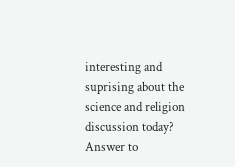interesting and suprising about the science and religion discussion today? Answer to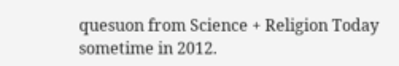quesuon from Science + Religion Today sometime in 2012.